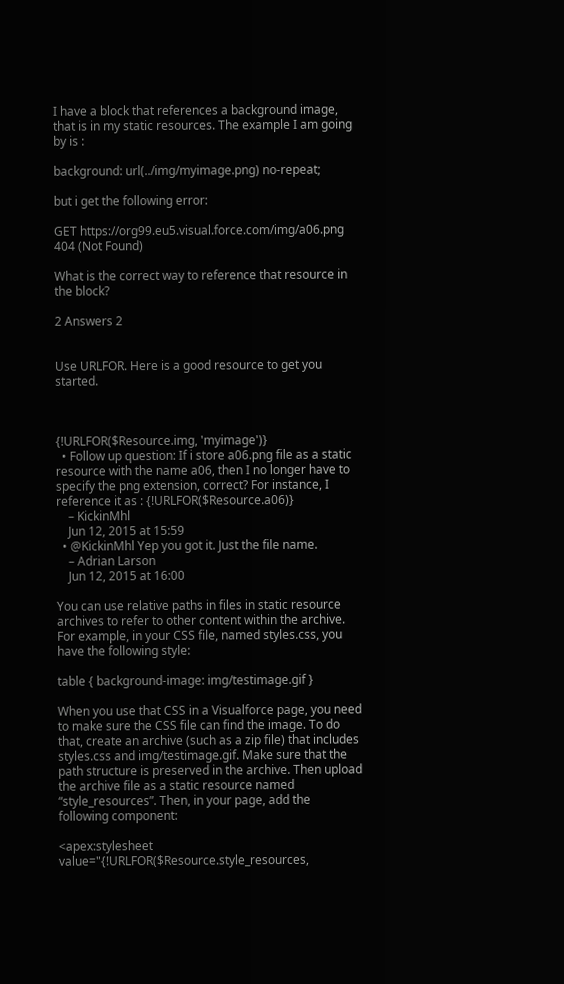I have a block that references a background image, that is in my static resources. The example I am going by is :

background: url(../img/myimage.png) no-repeat;

but i get the following error:

GET https://org99.eu5.visual.force.com/img/a06.png 404 (Not Found)

What is the correct way to reference that resource in the block?

2 Answers 2


Use URLFOR. Here is a good resource to get you started.



{!URLFOR($Resource.img, 'myimage')}
  • Follow up question: If i store a06.png file as a static resource with the name a06, then I no longer have to specify the png extension, correct? For instance, I reference it as : {!URLFOR($Resource.a06)}
    – KickinMhl
    Jun 12, 2015 at 15:59
  • @KickinMhl Yep you got it. Just the file name.
    – Adrian Larson
    Jun 12, 2015 at 16:00

You can use relative paths in files in static resource archives to refer to other content within the archive. For example, in your CSS file, named styles.css, you have the following style:

table { background-image: img/testimage.gif }

When you use that CSS in a Visualforce page, you need to make sure the CSS file can find the image. To do that, create an archive (such as a zip file) that includes styles.css and img/testimage.gif. Make sure that the path structure is preserved in the archive. Then upload the archive file as a static resource named “style_resources”. Then, in your page, add the following component:

<apex:stylesheet value="{!URLFOR($Resource.style_resources,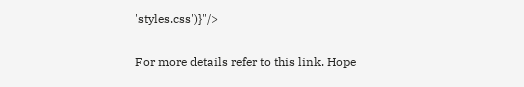'styles.css')}"/>

For more details refer to this link. Hope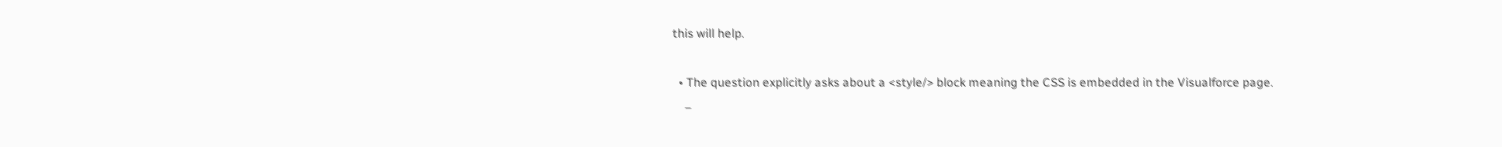this will help.

  • The question explicitly asks about a <style/> block meaning the CSS is embedded in the Visualforce page.
    –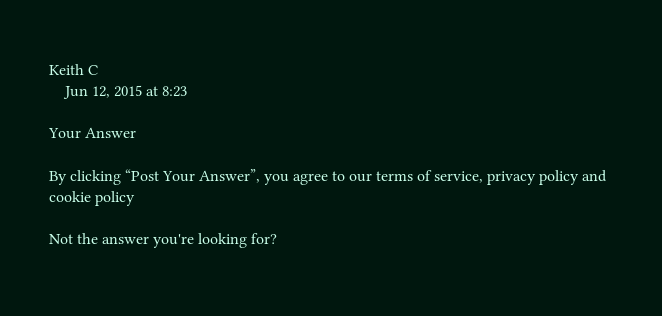Keith C
    Jun 12, 2015 at 8:23

Your Answer

By clicking “Post Your Answer”, you agree to our terms of service, privacy policy and cookie policy

Not the answer you're looking for?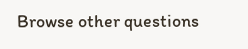Browse other questions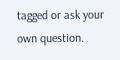tagged or ask your own question.